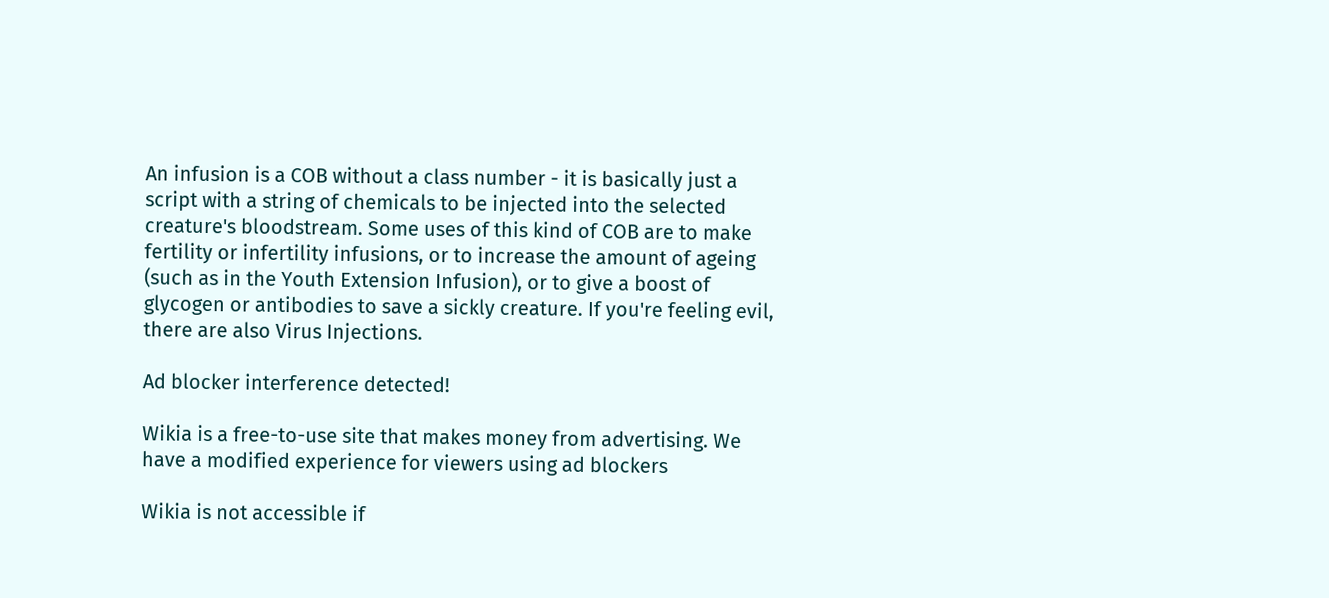An infusion is a COB without a class number - it is basically just a script with a string of chemicals to be injected into the selected creature's bloodstream. Some uses of this kind of COB are to make fertility or infertility infusions, or to increase the amount of ageing (such as in the Youth Extension Infusion), or to give a boost of glycogen or antibodies to save a sickly creature. If you're feeling evil, there are also Virus Injections.

Ad blocker interference detected!

Wikia is a free-to-use site that makes money from advertising. We have a modified experience for viewers using ad blockers

Wikia is not accessible if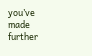you’ve made further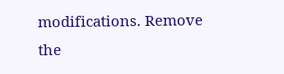modifications. Remove the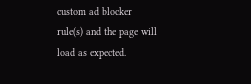custom ad blocker rule(s) and the page will load as expected.